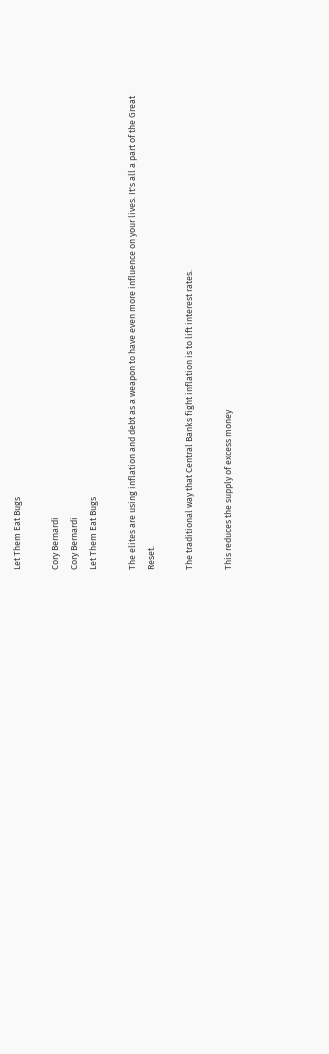Let Them Eat Bugs

Cory Bernardi
Cory Bernardi
Let Them Eat Bugs

The elites are using inflation and debt as a weapon to have even more influence on your lives. It's all a part of the Great Reset.

The traditional way that Central Banks fight inflation is to lift interest rates.

This reduces the supply of excess money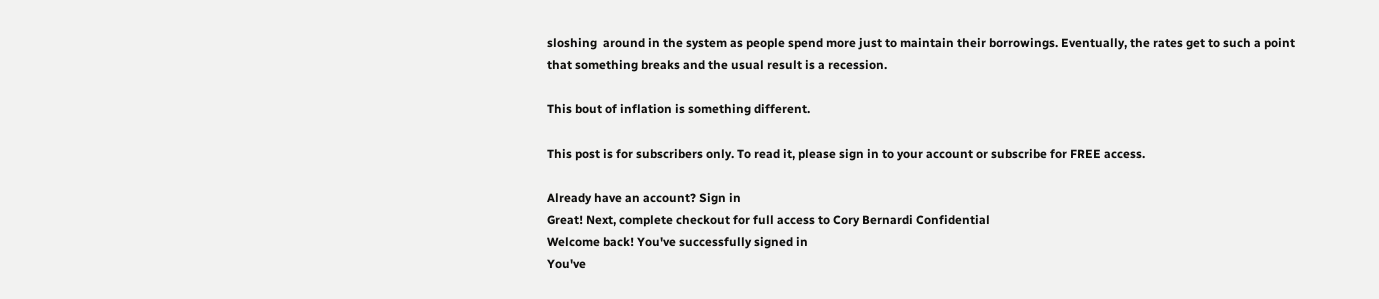sloshing  around in the system as people spend more just to maintain their borrowings. Eventually, the rates get to such a point that something breaks and the usual result is a recession.

This bout of inflation is something different.

This post is for subscribers only. To read it, please sign in to your account or subscribe for FREE access.

Already have an account? Sign in
Great! Next, complete checkout for full access to Cory Bernardi Confidential
Welcome back! You've successfully signed in
You've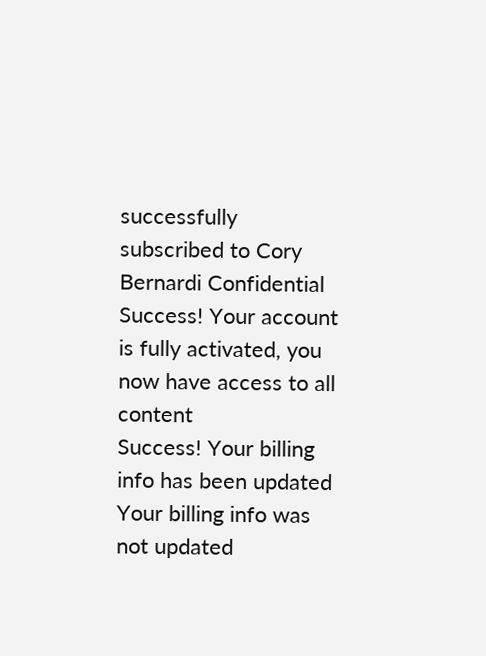successfully subscribed to Cory Bernardi Confidential
Success! Your account is fully activated, you now have access to all content
Success! Your billing info has been updated
Your billing info was not updated